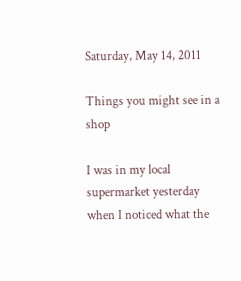Saturday, May 14, 2011

Things you might see in a shop

I was in my local supermarket yesterday when I noticed what the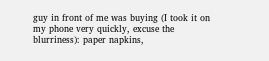guy in front of me was buying (I took it on my phone very quickly, excuse the blurriness): paper napkins,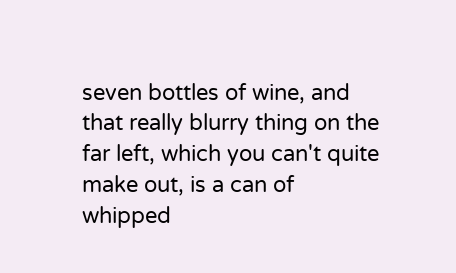seven bottles of wine, and that really blurry thing on the far left, which you can't quite make out, is a can of whipped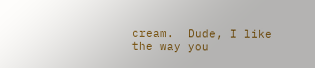cream.  Dude, I like the way you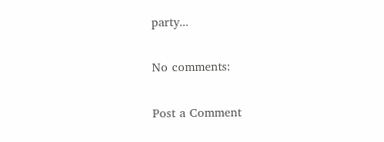party...

No comments:

Post a Comment